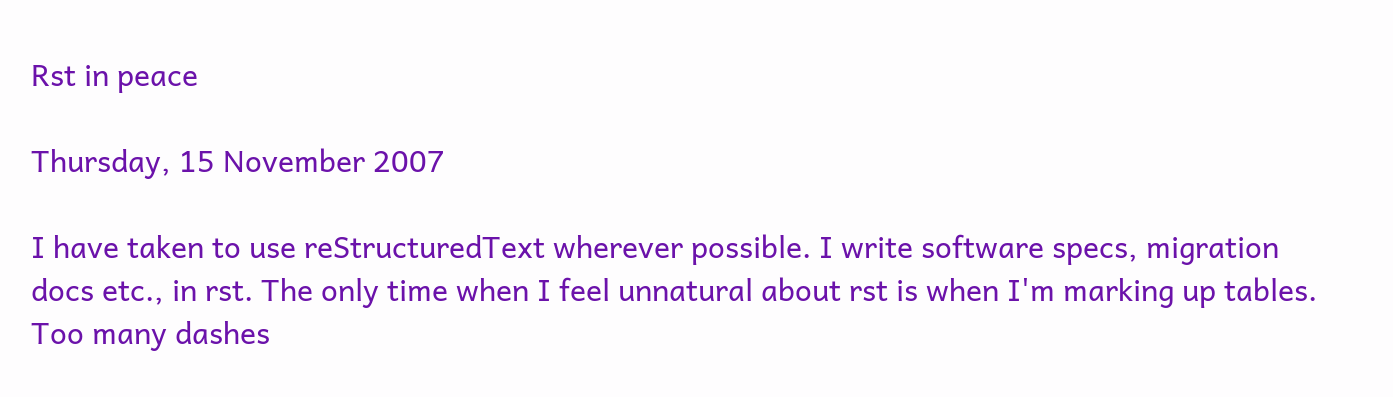Rst in peace

Thursday, 15 November 2007

I have taken to use reStructuredText wherever possible. I write software specs, migration docs etc., in rst. The only time when I feel unnatural about rst is when I'm marking up tables. Too many dashes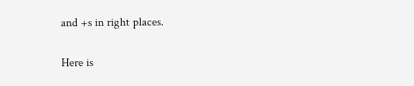and +s in right places.

Here is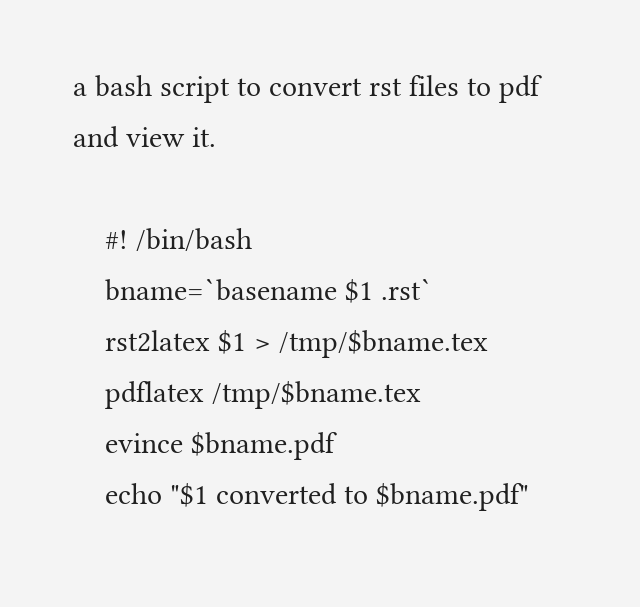a bash script to convert rst files to pdf and view it.

    #! /bin/bash
    bname=`basename $1 .rst`
    rst2latex $1 > /tmp/$bname.tex
    pdflatex /tmp/$bname.tex
    evince $bname.pdf
    echo "$1 converted to $bname.pdf"